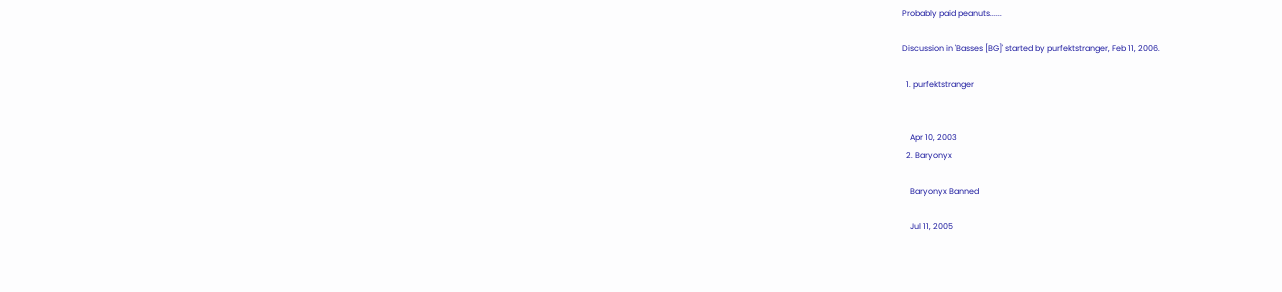Probably paid peanuts......

Discussion in 'Basses [BG]' started by purfektstranger, Feb 11, 2006.

  1. purfektstranger


    Apr 10, 2003
  2. Baryonyx

    Baryonyx Banned

    Jul 11, 2005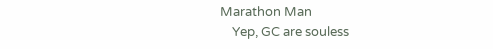Marathon Man
    Yep, GC are souless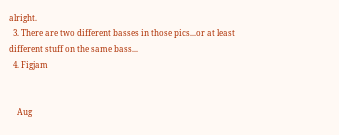alright.
  3. There are two different basses in those pics...or at least different stuff on the same bass...
  4. Figjam


    Aug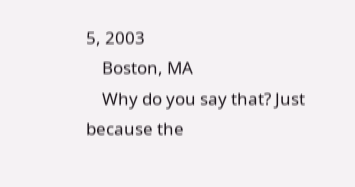5, 2003
    Boston, MA
    Why do you say that? Just because the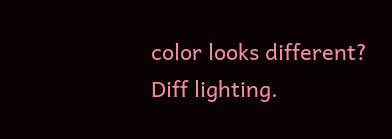color looks different? Diff lighting.